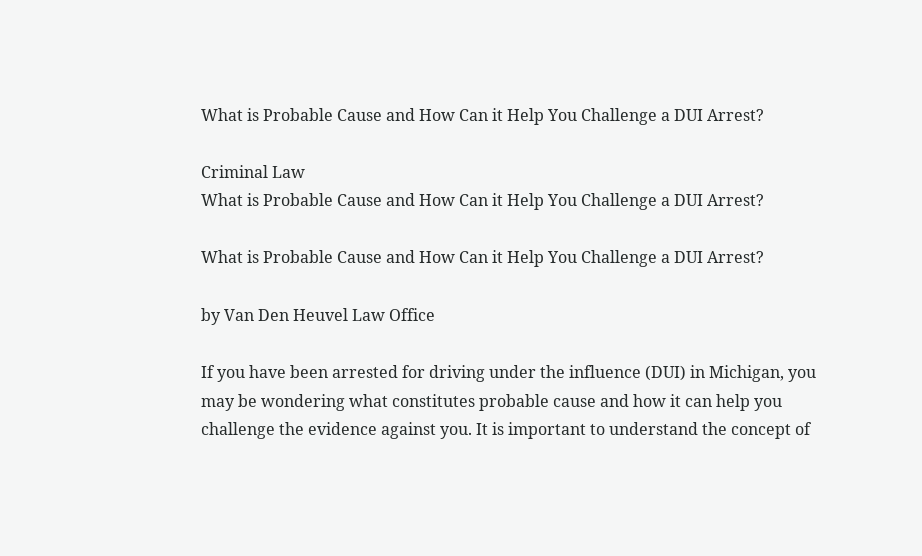What is Probable Cause and How Can it Help You Challenge a DUI Arrest?

Criminal Law
What is Probable Cause and How Can it Help You Challenge a DUI Arrest?

What is Probable Cause and How Can it Help You Challenge a DUI Arrest?

by Van Den Heuvel Law Office

If you have been arrested for driving under the influence (DUI) in Michigan, you may be wondering what constitutes probable cause and how it can help you challenge the evidence against you. It is important to understand the concept of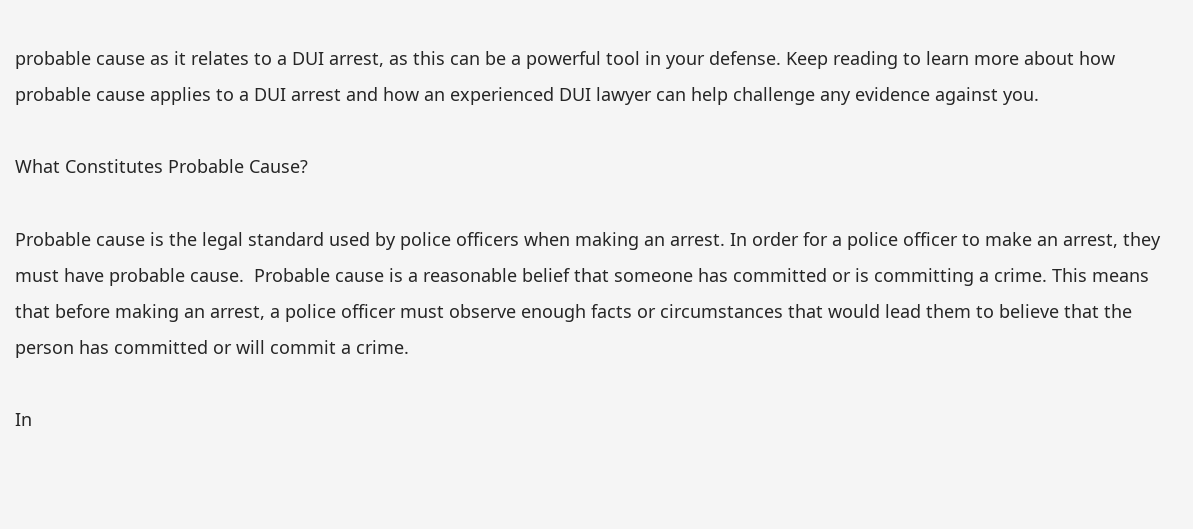probable cause as it relates to a DUI arrest, as this can be a powerful tool in your defense. Keep reading to learn more about how probable cause applies to a DUI arrest and how an experienced DUI lawyer can help challenge any evidence against you.

What Constitutes Probable Cause?

Probable cause is the legal standard used by police officers when making an arrest. In order for a police officer to make an arrest, they must have probable cause.  Probable cause is a reasonable belief that someone has committed or is committing a crime. This means that before making an arrest, a police officer must observe enough facts or circumstances that would lead them to believe that the person has committed or will commit a crime.

In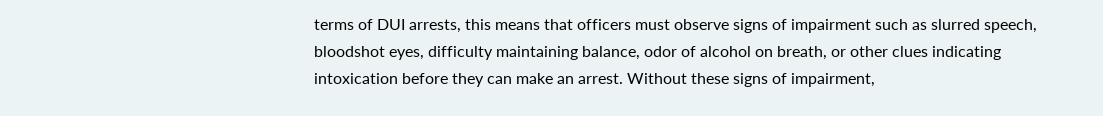terms of DUI arrests, this means that officers must observe signs of impairment such as slurred speech, bloodshot eyes, difficulty maintaining balance, odor of alcohol on breath, or other clues indicating intoxication before they can make an arrest. Without these signs of impairment,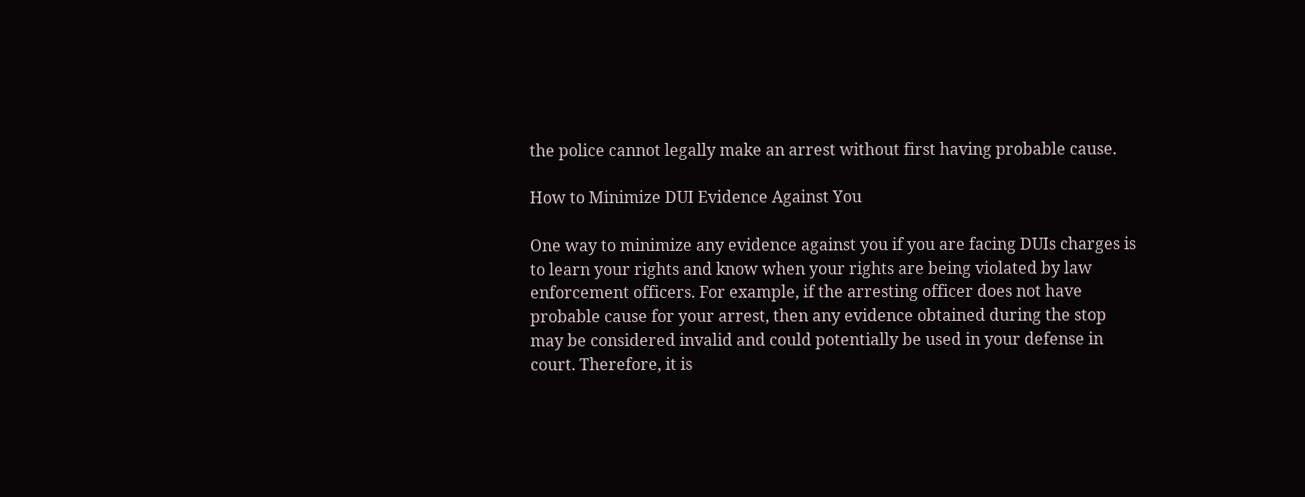the police cannot legally make an arrest without first having probable cause.

How to Minimize DUI Evidence Against You

One way to minimize any evidence against you if you are facing DUIs charges is to learn your rights and know when your rights are being violated by law enforcement officers. For example, if the arresting officer does not have probable cause for your arrest, then any evidence obtained during the stop may be considered invalid and could potentially be used in your defense in court. Therefore, it is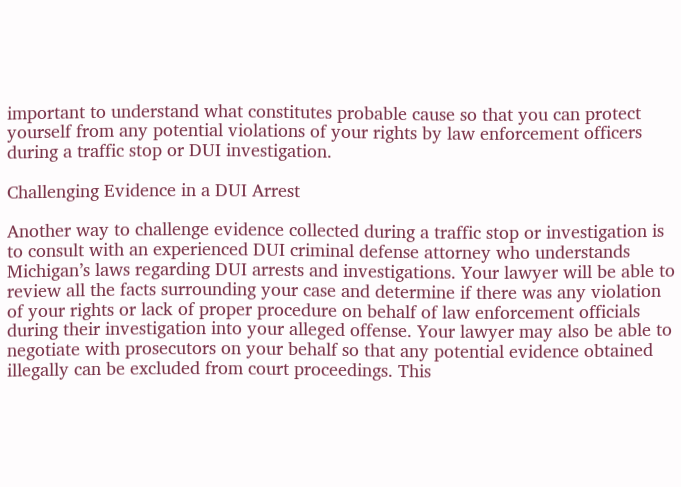important to understand what constitutes probable cause so that you can protect yourself from any potential violations of your rights by law enforcement officers during a traffic stop or DUI investigation.

Challenging Evidence in a DUI Arrest

Another way to challenge evidence collected during a traffic stop or investigation is to consult with an experienced DUI criminal defense attorney who understands Michigan’s laws regarding DUI arrests and investigations. Your lawyer will be able to review all the facts surrounding your case and determine if there was any violation of your rights or lack of proper procedure on behalf of law enforcement officials during their investigation into your alleged offense. Your lawyer may also be able to negotiate with prosecutors on your behalf so that any potential evidence obtained illegally can be excluded from court proceedings. This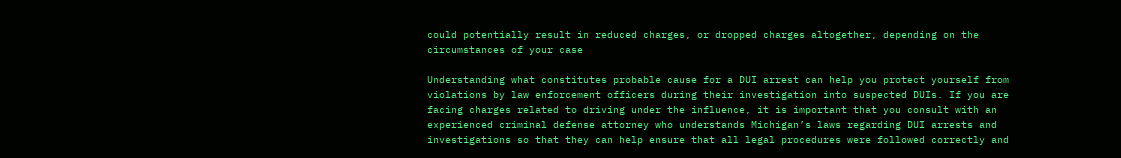could potentially result in reduced charges, or dropped charges altogether, depending on the circumstances of your case

Understanding what constitutes probable cause for a DUI arrest can help you protect yourself from violations by law enforcement officers during their investigation into suspected DUIs. If you are facing charges related to driving under the influence, it is important that you consult with an experienced criminal defense attorney who understands Michigan’s laws regarding DUI arrests and investigations so that they can help ensure that all legal procedures were followed correctly and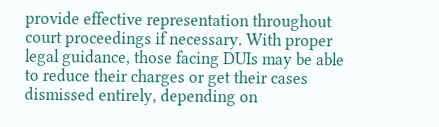provide effective representation throughout court proceedings if necessary. With proper legal guidance, those facing DUIs may be able to reduce their charges or get their cases dismissed entirely, depending on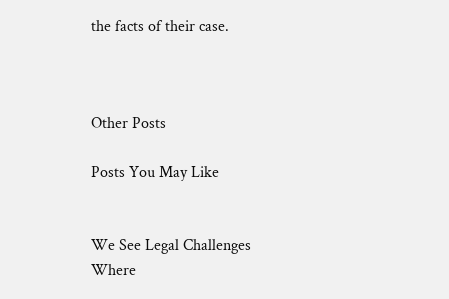the facts of their case.



Other Posts

Posts You May Like


We See Legal Challenges
Where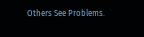Others See Problems.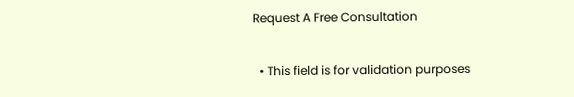Request A Free Consultation

  • This field is for validation purposes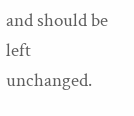and should be left unchanged.